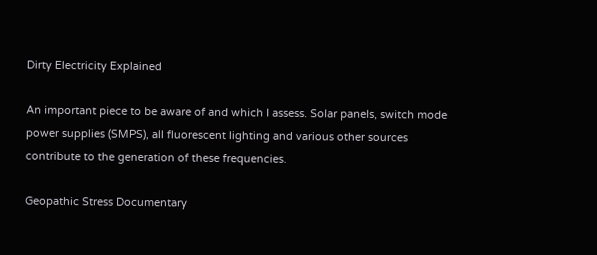Dirty Electricity Explained

An important piece to be aware of and which I assess. Solar panels, switch mode power supplies (SMPS), all fluorescent lighting and various other sources contribute to the generation of these frequencies.

Geopathic Stress Documentary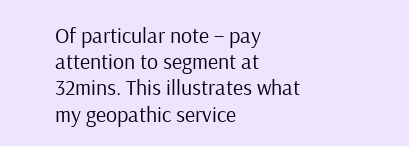Of particular note – pay attention to segment at 32mins. This illustrates what my geopathic service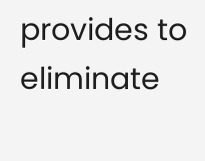provides to eliminate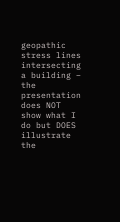geopathic stress lines intersecting a building – the presentation does NOT show what I do but DOES illustrate the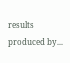results produced by...